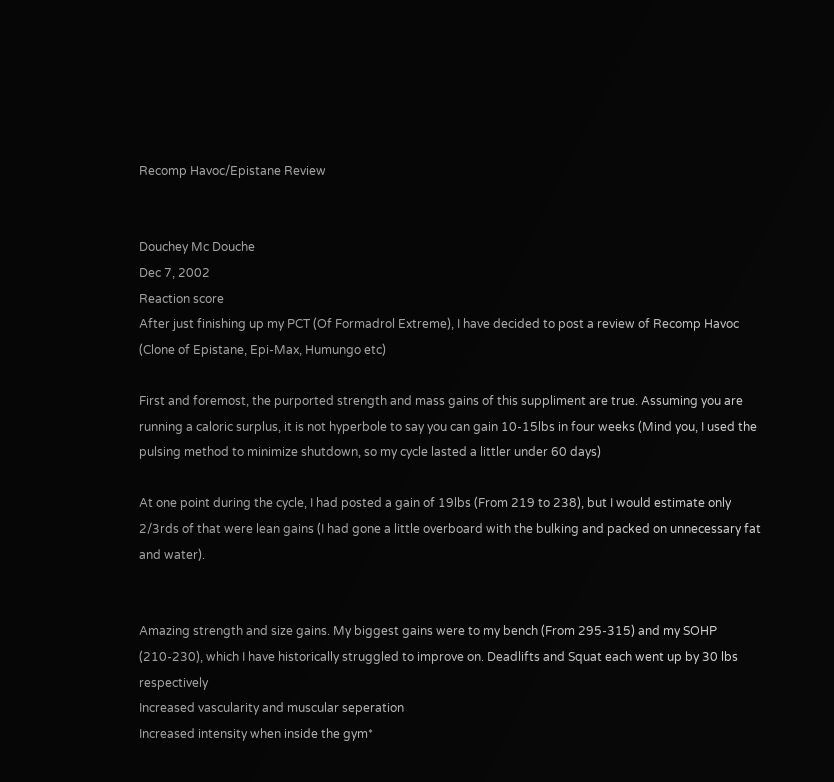Recomp Havoc/Epistane Review


Douchey Mc Douche
Dec 7, 2002
Reaction score
After just finishing up my PCT (Of Formadrol Extreme), I have decided to post a review of Recomp Havoc (Clone of Epistane, Epi-Max, Humungo etc)

First and foremost, the purported strength and mass gains of this suppliment are true. Assuming you are running a caloric surplus, it is not hyperbole to say you can gain 10-15lbs in four weeks (Mind you, I used the pulsing method to minimize shutdown, so my cycle lasted a littler under 60 days)

At one point during the cycle, I had posted a gain of 19lbs (From 219 to 238), but I would estimate only 2/3rds of that were lean gains (I had gone a little overboard with the bulking and packed on unnecessary fat and water).


Amazing strength and size gains. My biggest gains were to my bench (From 295-315) and my SOHP (210-230), which I have historically struggled to improve on. Deadlifts and Squat each went up by 30 lbs respectively
Increased vascularity and muscular seperation
Increased intensity when inside the gym*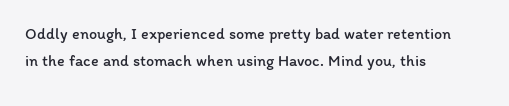Oddly enough, I experienced some pretty bad water retention in the face and stomach when using Havoc. Mind you, this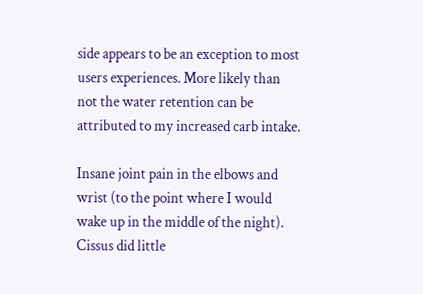side appears to be an exception to most users experiences. More likely than not the water retention can be attributed to my increased carb intake.

Insane joint pain in the elbows and wrist (to the point where I would wake up in the middle of the night). Cissus did little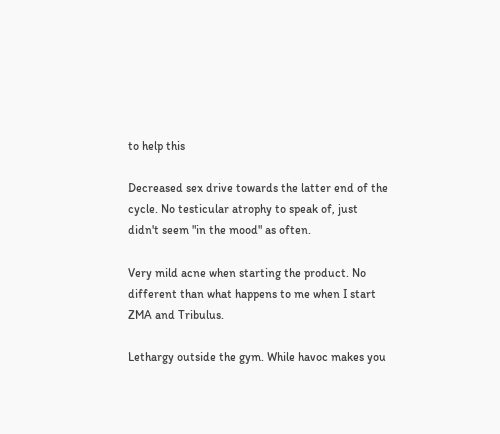to help this

Decreased sex drive towards the latter end of the cycle. No testicular atrophy to speak of, just didn't seem "in the mood" as often.

Very mild acne when starting the product. No different than what happens to me when I start ZMA and Tribulus.

Lethargy outside the gym. While havoc makes you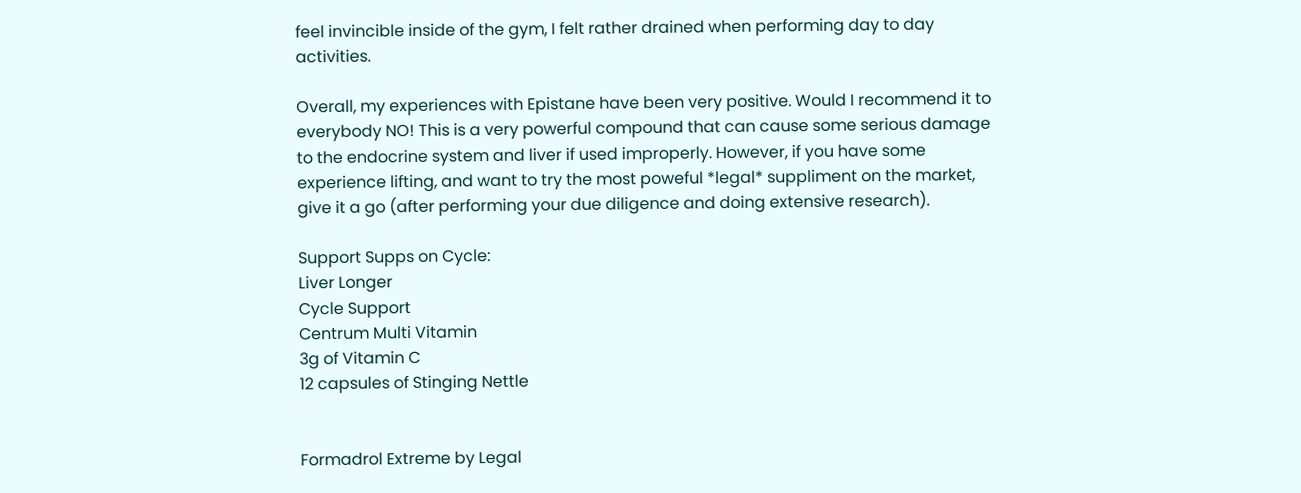feel invincible inside of the gym, I felt rather drained when performing day to day activities.

Overall, my experiences with Epistane have been very positive. Would I recommend it to everybody NO! This is a very powerful compound that can cause some serious damage to the endocrine system and liver if used improperly. However, if you have some experience lifting, and want to try the most poweful *legal* suppliment on the market, give it a go (after performing your due diligence and doing extensive research).

Support Supps on Cycle:
Liver Longer
Cycle Support
Centrum Multi Vitamin
3g of Vitamin C
12 capsules of Stinging Nettle


Formadrol Extreme by Legal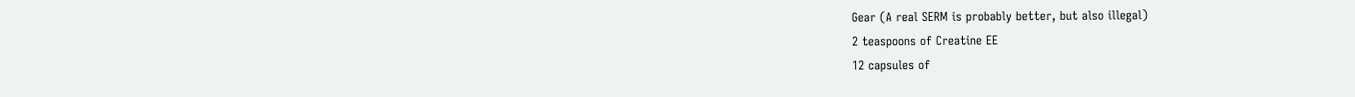Gear (A real SERM is probably better, but also illegal)
2 teaspoons of Creatine EE
12 capsules of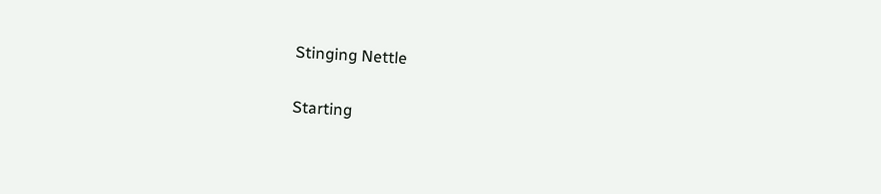Stinging Nettle

Starting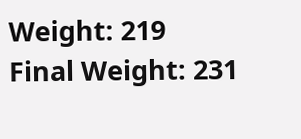Weight: 219
Final Weight: 231